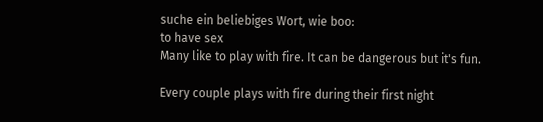suche ein beliebiges Wort, wie boo:
to have sex
Many like to play with fire. It can be dangerous but it's fun.

Every couple plays with fire during their first night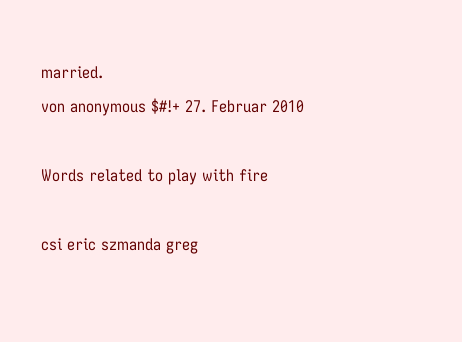married.
von anonymous $#!+ 27. Februar 2010

Words related to play with fire

csi eric szmanda greg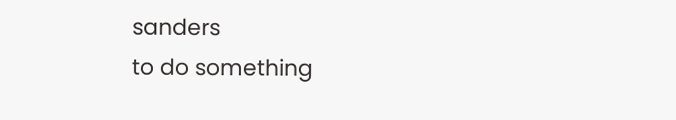sanders
to do something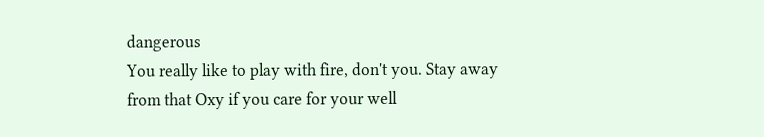dangerous
You really like to play with fire, don't you. Stay away from that Oxy if you care for your well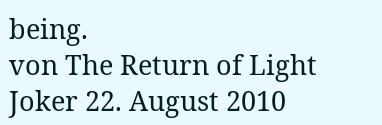being.
von The Return of Light Joker 22. August 2010